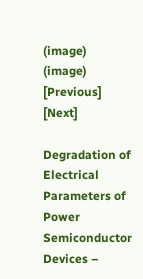(image) (image) [Previous] [Next]

Degradation of Electrical Parameters of Power Semiconductor Devices –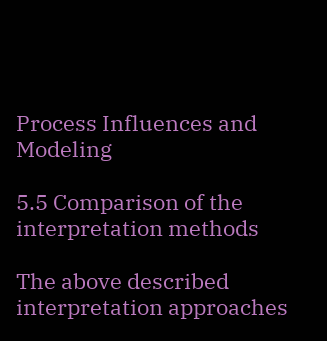Process Influences and Modeling

5.5 Comparison of the interpretation methods

The above described interpretation approaches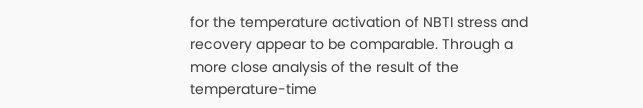for the temperature activation of NBTI stress and recovery appear to be comparable. Through a more close analysis of the result of the temperature-time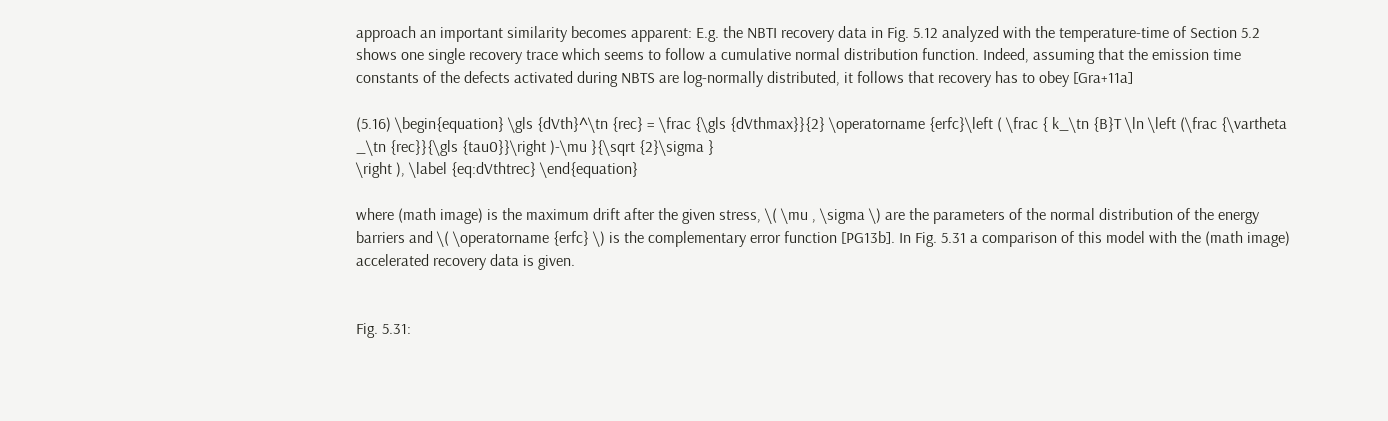approach an important similarity becomes apparent: E.g. the NBTI recovery data in Fig. 5.12 analyzed with the temperature-time of Section 5.2 shows one single recovery trace which seems to follow a cumulative normal distribution function. Indeed, assuming that the emission time constants of the defects activated during NBTS are log-normally distributed, it follows that recovery has to obey [Gra+11a]

(5.16) \begin{equation} \gls {dVth}^\tn {rec} = \frac {\gls {dVthmax}}{2} \operatorname {erfc}\left ( \frac { k_\tn {B}T \ln \left (\frac {\vartheta _\tn {rec}}{\gls {tau0}}\right )-\mu }{\sqrt {2}\sigma }
\right ), \label {eq:dVthtrec} \end{equation}

where (math image) is the maximum drift after the given stress, \( \mu , \sigma \) are the parameters of the normal distribution of the energy barriers and \( \operatorname {erfc} \) is the complementary error function [PG13b]. In Fig. 5.31 a comparison of this model with the (math image) accelerated recovery data is given.


Fig. 5.31: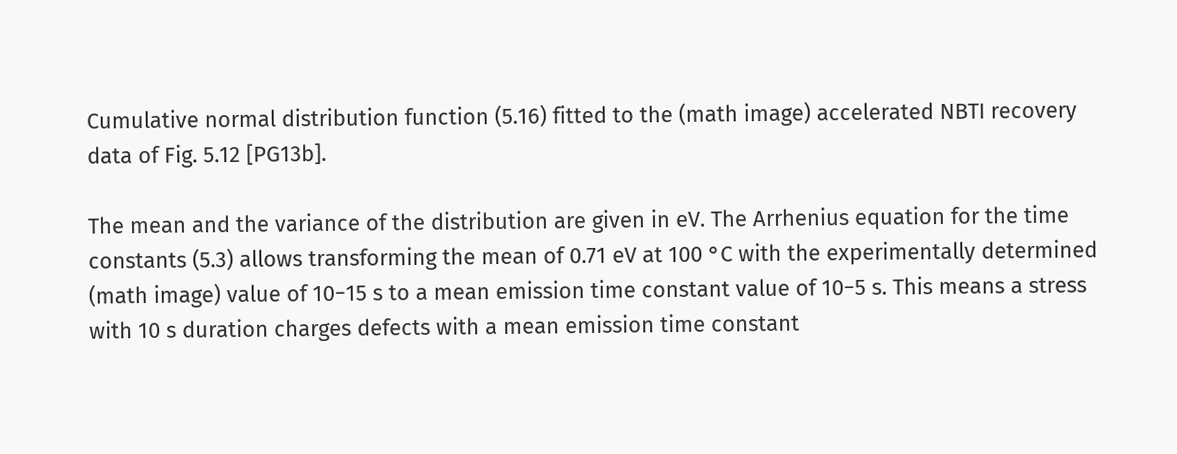Cumulative normal distribution function (5.16) fitted to the (math image) accelerated NBTI recovery data of Fig. 5.12 [PG13b].

The mean and the variance of the distribution are given in eV. The Arrhenius equation for the time constants (5.3) allows transforming the mean of 0.71 eV at 100 °C with the experimentally determined (math image) value of 10−15 s to a mean emission time constant value of 10−5 s. This means a stress with 10 s duration charges defects with a mean emission time constant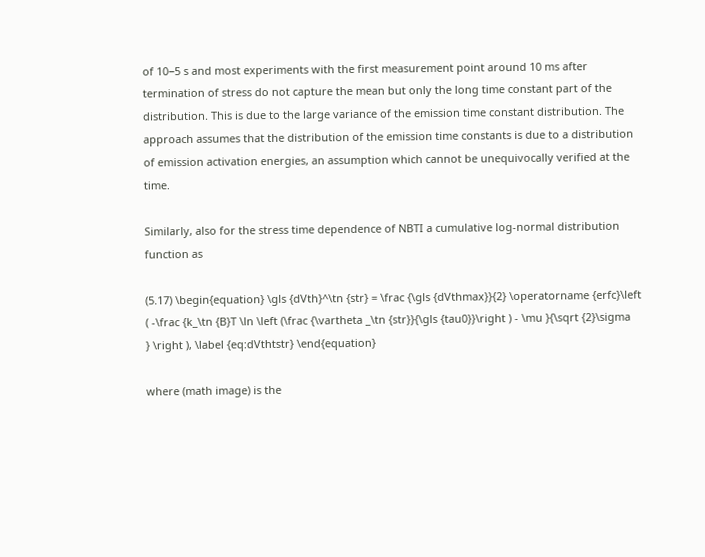of 10−5 s and most experiments with the first measurement point around 10 ms after termination of stress do not capture the mean but only the long time constant part of the distribution. This is due to the large variance of the emission time constant distribution. The approach assumes that the distribution of the emission time constants is due to a distribution of emission activation energies, an assumption which cannot be unequivocally verified at the time.

Similarly, also for the stress time dependence of NBTI a cumulative log-normal distribution function as

(5.17) \begin{equation} \gls {dVth}^\tn {str} = \frac {\gls {dVthmax}}{2} \operatorname {erfc}\left ( -\frac {k_\tn {B}T \ln \left (\frac {\vartheta _\tn {str}}{\gls {tau0}}\right ) - \mu }{\sqrt {2}\sigma
} \right ), \label {eq:dVthtstr} \end{equation}

where (math image) is the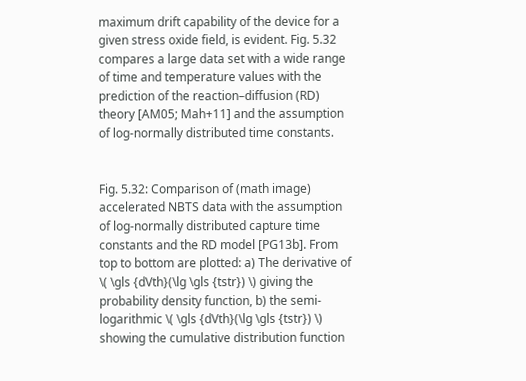maximum drift capability of the device for a given stress oxide field, is evident. Fig. 5.32 compares a large data set with a wide range of time and temperature values with the prediction of the reaction–diffusion (RD) theory [AM05; Mah+11] and the assumption of log-normally distributed time constants.


Fig. 5.32: Comparison of (math image) accelerated NBTS data with the assumption of log-normally distributed capture time constants and the RD model [PG13b]. From top to bottom are plotted: a) The derivative of \( \gls {dVth}(\lg \gls {tstr}) \) giving the probability density function, b) the semi-logarithmic \( \gls {dVth}(\lg \gls {tstr}) \) showing the cumulative distribution function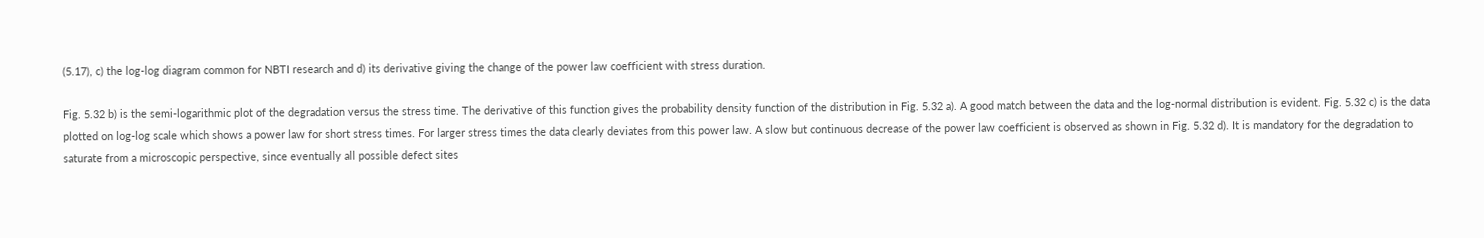(5.17), c) the log-log diagram common for NBTI research and d) its derivative giving the change of the power law coefficient with stress duration.

Fig. 5.32 b) is the semi-logarithmic plot of the degradation versus the stress time. The derivative of this function gives the probability density function of the distribution in Fig. 5.32 a). A good match between the data and the log-normal distribution is evident. Fig. 5.32 c) is the data plotted on log-log scale which shows a power law for short stress times. For larger stress times the data clearly deviates from this power law. A slow but continuous decrease of the power law coefficient is observed as shown in Fig. 5.32 d). It is mandatory for the degradation to saturate from a microscopic perspective, since eventually all possible defect sites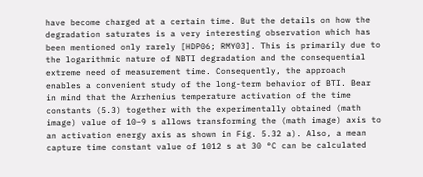have become charged at a certain time. But the details on how the degradation saturates is a very interesting observation which has been mentioned only rarely [HDP06; RMY03]. This is primarily due to the logarithmic nature of NBTI degradation and the consequential extreme need of measurement time. Consequently, the approach enables a convenient study of the long-term behavior of BTI. Bear in mind that the Arrhenius temperature activation of the time constants (5.3) together with the experimentally obtained (math image) value of 10−9 s allows transforming the (math image) axis to an activation energy axis as shown in Fig. 5.32 a). Also, a mean capture time constant value of 1012 s at 30 °C can be calculated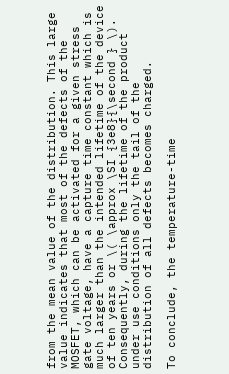from the mean value of the distribution. This large value indicates that most of the defects of the MOSFET, which can be activated for a given stress gate voltage, have a capture time constant which is much larger than the intended lifetime of the device of ten years or \( \approx \SI {3e8}{\second } \). Consequently, during the lifetime of the product under use conditions only the tail of the distribution of all defects becomes charged.

To conclude, the temperature-time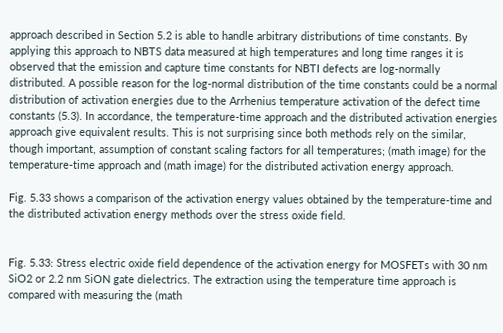approach described in Section 5.2 is able to handle arbitrary distributions of time constants. By applying this approach to NBTS data measured at high temperatures and long time ranges it is observed that the emission and capture time constants for NBTI defects are log-normally distributed. A possible reason for the log-normal distribution of the time constants could be a normal distribution of activation energies due to the Arrhenius temperature activation of the defect time constants (5.3). In accordance, the temperature-time approach and the distributed activation energies approach give equivalent results. This is not surprising since both methods rely on the similar, though important, assumption of constant scaling factors for all temperatures; (math image) for the temperature-time approach and (math image) for the distributed activation energy approach.

Fig. 5.33 shows a comparison of the activation energy values obtained by the temperature-time and the distributed activation energy methods over the stress oxide field.


Fig. 5.33: Stress electric oxide field dependence of the activation energy for MOSFETs with 30 nm SiO2 or 2.2 nm SiON gate dielectrics. The extraction using the temperature time approach is compared with measuring the (math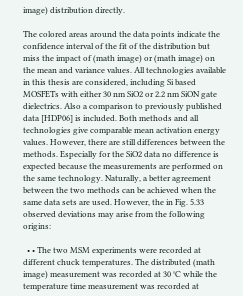image) distribution directly.

The colored areas around the data points indicate the confidence interval of the fit of the distribution but miss the impact of (math image) or (math image) on the mean and variance values. All technologies available in this thesis are considered, including Si based MOSFETs with either 30 nm SiO2 or 2.2 nm SiON gate dielectrics. Also a comparison to previously published data [HDP06] is included. Both methods and all technologies give comparable mean activation energy values. However, there are still differences between the methods. Especially for the SiO2 data no difference is expected because the measurements are performed on the same technology. Naturally, a better agreement between the two methods can be achieved when the same data sets are used. However, the in Fig. 5.33 observed deviations may arise from the following origins:

  • • The two MSM experiments were recorded at different chuck temperatures. The distributed (math image) measurement was recorded at 30 °C while the temperature time measurement was recorded at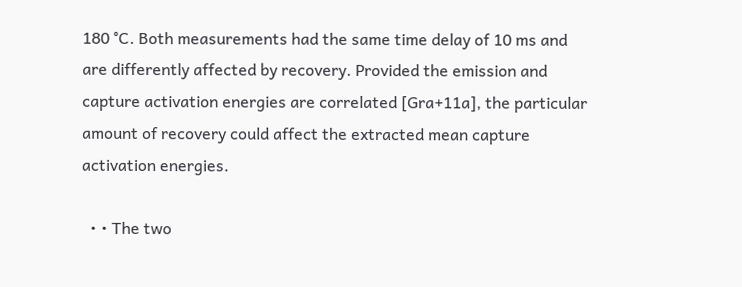180 °C. Both measurements had the same time delay of 10 ms and are differently affected by recovery. Provided the emission and capture activation energies are correlated [Gra+11a], the particular amount of recovery could affect the extracted mean capture activation energies.

  • • The two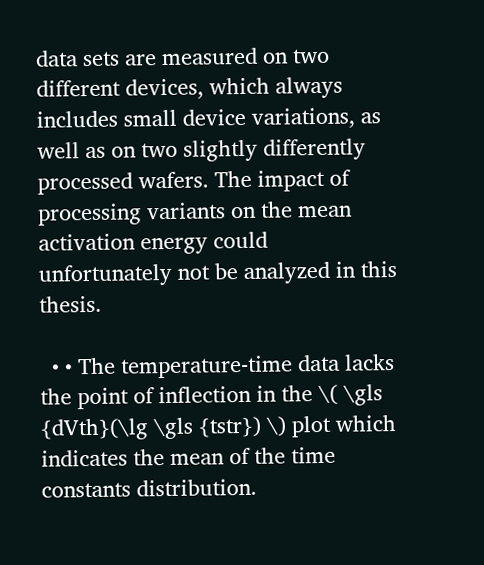data sets are measured on two different devices, which always includes small device variations, as well as on two slightly differently processed wafers. The impact of processing variants on the mean activation energy could unfortunately not be analyzed in this thesis.

  • • The temperature-time data lacks the point of inflection in the \( \gls {dVth}(\lg \gls {tstr}) \) plot which indicates the mean of the time constants distribution.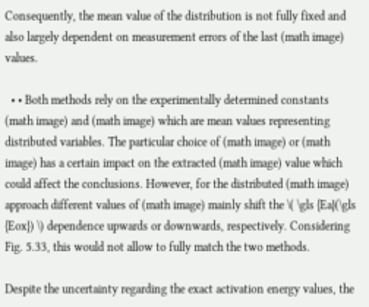Consequently, the mean value of the distribution is not fully fixed and also largely dependent on measurement errors of the last (math image) values.

  • • Both methods rely on the experimentally determined constants (math image) and (math image) which are mean values representing distributed variables. The particular choice of (math image) or (math image) has a certain impact on the extracted (math image) value which could affect the conclusions. However, for the distributed (math image) approach different values of (math image) mainly shift the \( \gls {Ea}(\gls {Eox}) \) dependence upwards or downwards, respectively. Considering Fig. 5.33, this would not allow to fully match the two methods.

Despite the uncertainty regarding the exact activation energy values, the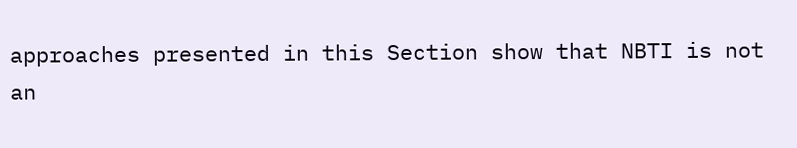approaches presented in this Section show that NBTI is not an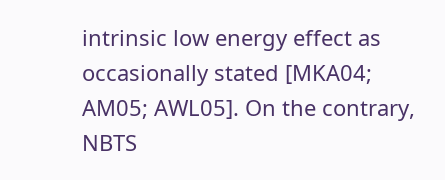intrinsic low energy effect as occasionally stated [MKA04; AM05; AWL05]. On the contrary, NBTS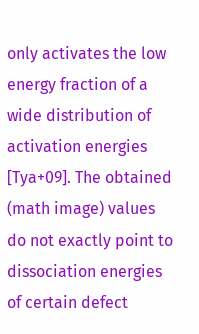only activates the low energy fraction of a wide distribution of activation energies [Tya+09]. The obtained (math image) values do not exactly point to dissociation energies of certain defect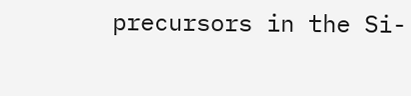precursors in the Si-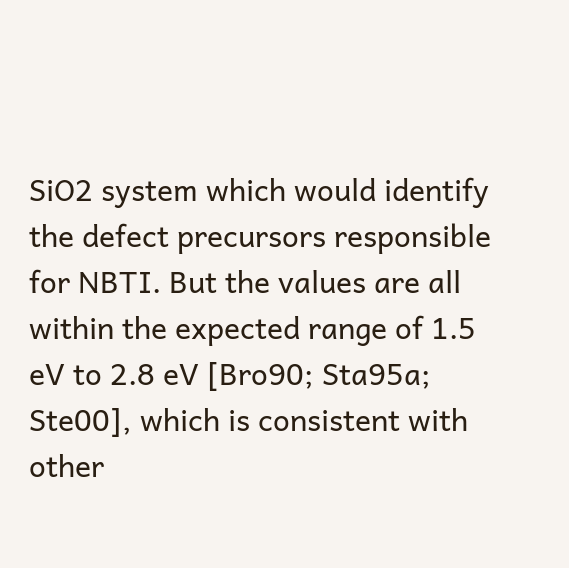SiO2 system which would identify the defect precursors responsible for NBTI. But the values are all within the expected range of 1.5 eV to 2.8 eV [Bro90; Sta95a; Ste00], which is consistent with other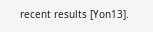recent results [Yon13].